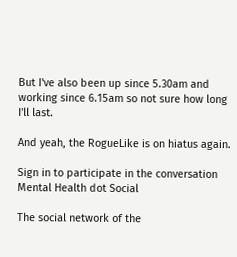But I've also been up since 5.30am and working since 6.15am so not sure how long I'll last.

And yeah, the RogueLike is on hiatus again.

Sign in to participate in the conversation
Mental Health dot Social

The social network of the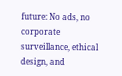future: No ads, no corporate surveillance, ethical design, and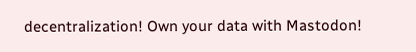decentralization! Own your data with Mastodon!